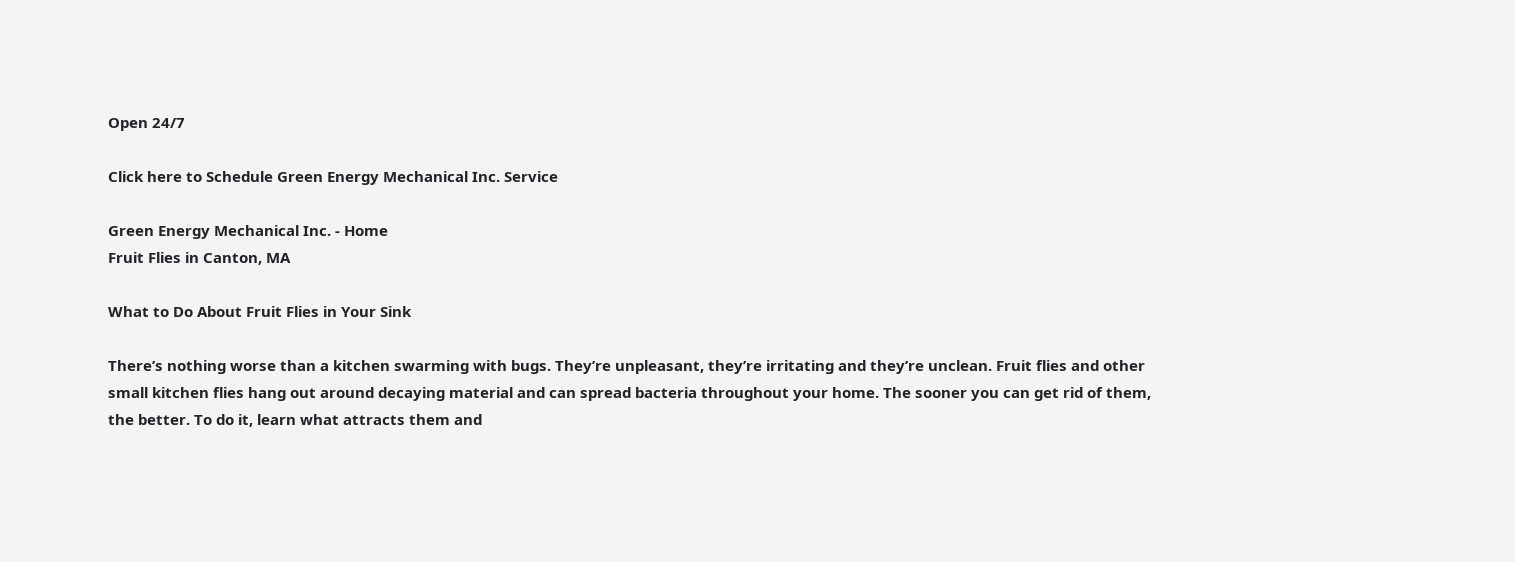Open 24/7

Click here to Schedule Green Energy Mechanical Inc. Service

Green Energy Mechanical Inc. - Home
Fruit Flies in Canton, MA

What to Do About Fruit Flies in Your Sink

There’s nothing worse than a kitchen swarming with bugs. They’re unpleasant, they’re irritating and they’re unclean. Fruit flies and other small kitchen flies hang out around decaying material and can spread bacteria throughout your home. The sooner you can get rid of them, the better. To do it, learn what attracts them and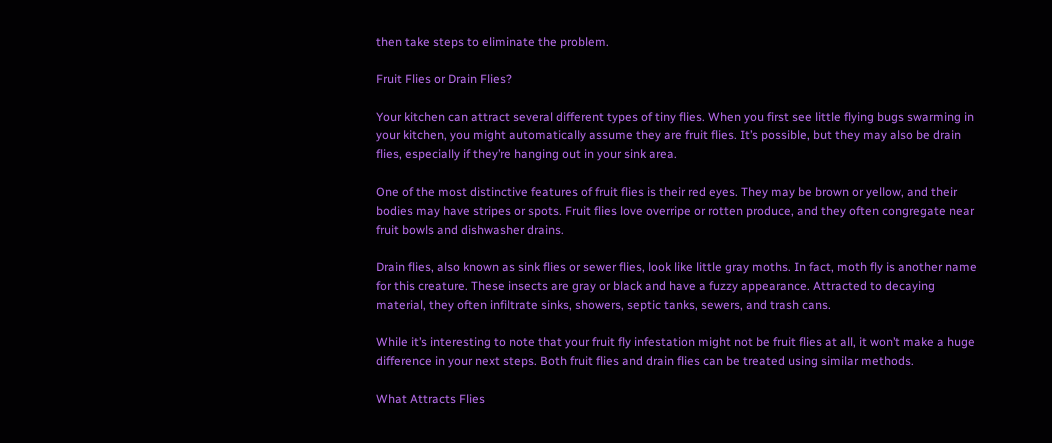then take steps to eliminate the problem.

Fruit Flies or Drain Flies?

Your kitchen can attract several different types of tiny flies. When you first see little flying bugs swarming in your kitchen, you might automatically assume they are fruit flies. It’s possible, but they may also be drain flies, especially if they’re hanging out in your sink area.

One of the most distinctive features of fruit flies is their red eyes. They may be brown or yellow, and their bodies may have stripes or spots. Fruit flies love overripe or rotten produce, and they often congregate near fruit bowls and dishwasher drains.

Drain flies, also known as sink flies or sewer flies, look like little gray moths. In fact, moth fly is another name for this creature. These insects are gray or black and have a fuzzy appearance. Attracted to decaying material, they often infiltrate sinks, showers, septic tanks, sewers, and trash cans.

While it’s interesting to note that your fruit fly infestation might not be fruit flies at all, it won’t make a huge difference in your next steps. Both fruit flies and drain flies can be treated using similar methods.

What Attracts Flies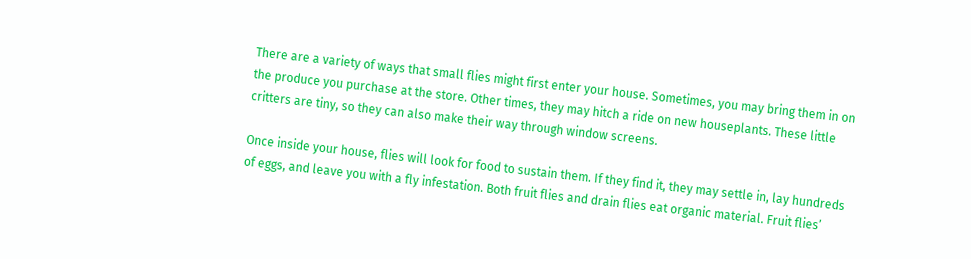There are a variety of ways that small flies might first enter your house. Sometimes, you may bring them in on the produce you purchase at the store. Other times, they may hitch a ride on new houseplants. These little critters are tiny, so they can also make their way through window screens.

Once inside your house, flies will look for food to sustain them. If they find it, they may settle in, lay hundreds of eggs, and leave you with a fly infestation. Both fruit flies and drain flies eat organic material. Fruit flies’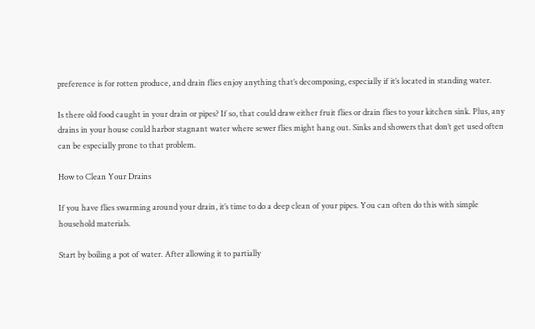preference is for rotten produce, and drain flies enjoy anything that’s decomposing, especially if it’s located in standing water.

Is there old food caught in your drain or pipes? If so, that could draw either fruit flies or drain flies to your kitchen sink. Plus, any drains in your house could harbor stagnant water where sewer flies might hang out. Sinks and showers that don’t get used often can be especially prone to that problem.

How to Clean Your Drains

If you have flies swarming around your drain, it’s time to do a deep clean of your pipes. You can often do this with simple household materials.

Start by boiling a pot of water. After allowing it to partially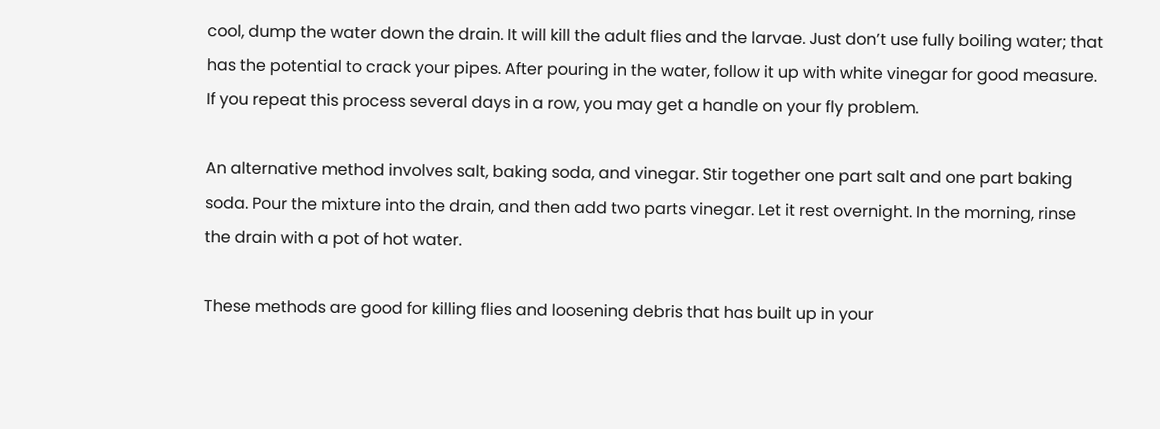cool, dump the water down the drain. It will kill the adult flies and the larvae. Just don’t use fully boiling water; that has the potential to crack your pipes. After pouring in the water, follow it up with white vinegar for good measure. If you repeat this process several days in a row, you may get a handle on your fly problem.

An alternative method involves salt, baking soda, and vinegar. Stir together one part salt and one part baking soda. Pour the mixture into the drain, and then add two parts vinegar. Let it rest overnight. In the morning, rinse the drain with a pot of hot water.

These methods are good for killing flies and loosening debris that has built up in your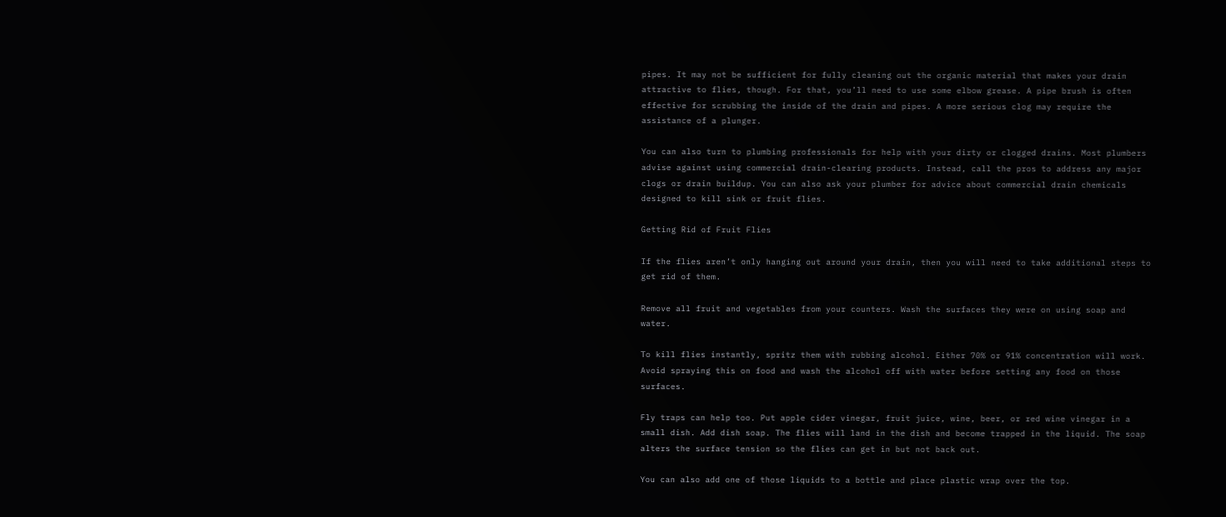pipes. It may not be sufficient for fully cleaning out the organic material that makes your drain attractive to flies, though. For that, you’ll need to use some elbow grease. A pipe brush is often effective for scrubbing the inside of the drain and pipes. A more serious clog may require the assistance of a plunger.

You can also turn to plumbing professionals for help with your dirty or clogged drains. Most plumbers advise against using commercial drain-clearing products. Instead, call the pros to address any major clogs or drain buildup. You can also ask your plumber for advice about commercial drain chemicals designed to kill sink or fruit flies.

Getting Rid of Fruit Flies

If the flies aren’t only hanging out around your drain, then you will need to take additional steps to get rid of them.

Remove all fruit and vegetables from your counters. Wash the surfaces they were on using soap and water.

To kill flies instantly, spritz them with rubbing alcohol. Either 70% or 91% concentration will work. Avoid spraying this on food and wash the alcohol off with water before setting any food on those surfaces.

Fly traps can help too. Put apple cider vinegar, fruit juice, wine, beer, or red wine vinegar in a small dish. Add dish soap. The flies will land in the dish and become trapped in the liquid. The soap alters the surface tension so the flies can get in but not back out.

You can also add one of those liquids to a bottle and place plastic wrap over the top.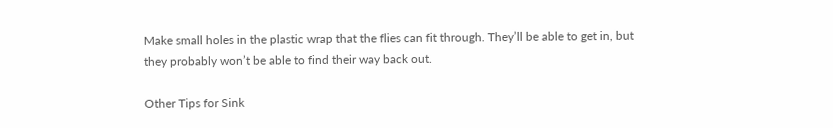Make small holes in the plastic wrap that the flies can fit through. They’ll be able to get in, but they probably won’t be able to find their way back out.

Other Tips for Sink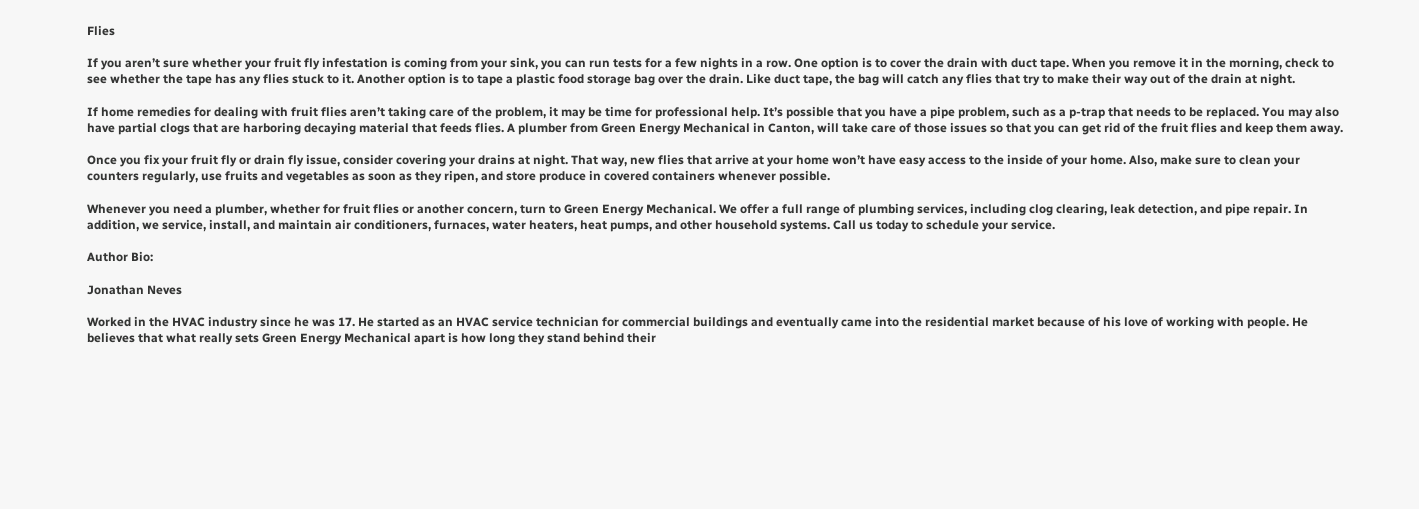Flies

If you aren’t sure whether your fruit fly infestation is coming from your sink, you can run tests for a few nights in a row. One option is to cover the drain with duct tape. When you remove it in the morning, check to see whether the tape has any flies stuck to it. Another option is to tape a plastic food storage bag over the drain. Like duct tape, the bag will catch any flies that try to make their way out of the drain at night.

If home remedies for dealing with fruit flies aren’t taking care of the problem, it may be time for professional help. It’s possible that you have a pipe problem, such as a p-trap that needs to be replaced. You may also have partial clogs that are harboring decaying material that feeds flies. A plumber from Green Energy Mechanical in Canton, will take care of those issues so that you can get rid of the fruit flies and keep them away.

Once you fix your fruit fly or drain fly issue, consider covering your drains at night. That way, new flies that arrive at your home won’t have easy access to the inside of your home. Also, make sure to clean your counters regularly, use fruits and vegetables as soon as they ripen, and store produce in covered containers whenever possible.

Whenever you need a plumber, whether for fruit flies or another concern, turn to Green Energy Mechanical. We offer a full range of plumbing services, including clog clearing, leak detection, and pipe repair. In addition, we service, install, and maintain air conditioners, furnaces, water heaters, heat pumps, and other household systems. Call us today to schedule your service.

Author Bio:

Jonathan Neves

Worked in the HVAC industry since he was 17. He started as an HVAC service technician for commercial buildings and eventually came into the residential market because of his love of working with people. He believes that what really sets Green Energy Mechanical apart is how long they stand behind their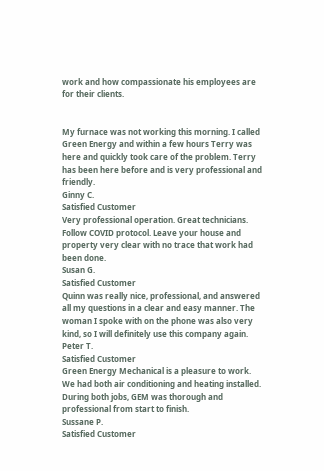work and how compassionate his employees are for their clients.


My furnace was not working this morning. I called Green Energy and within a few hours Terry was here and quickly took care of the problem. Terry has been here before and is very professional and friendly.
Ginny C.
Satisfied Customer
Very professional operation. Great technicians. Follow COVID protocol. Leave your house and property very clear with no trace that work had been done.
Susan G.
Satisfied Customer
Quinn was really nice, professional, and answered all my questions in a clear and easy manner. The woman I spoke with on the phone was also very kind, so I will definitely use this company again.
Peter T.
Satisfied Customer
Green Energy Mechanical is a pleasure to work. We had both air conditioning and heating installed. During both jobs, GEM was thorough and professional from start to finish.
Sussane P.
Satisfied Customer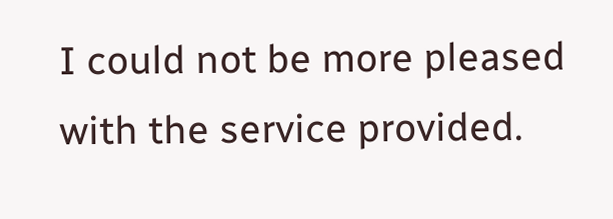I could not be more pleased with the service provided.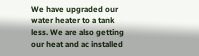We have upgraded our water heater to a tank less. We are also getting our heat and ac installed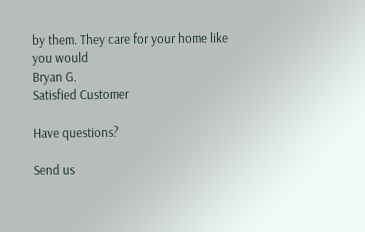by them. They care for your home like you would
Bryan G.
Satisfied Customer

Have questions?

Send us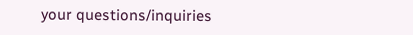your questions/inquiries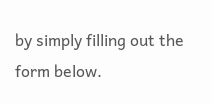by simply filling out the form below.